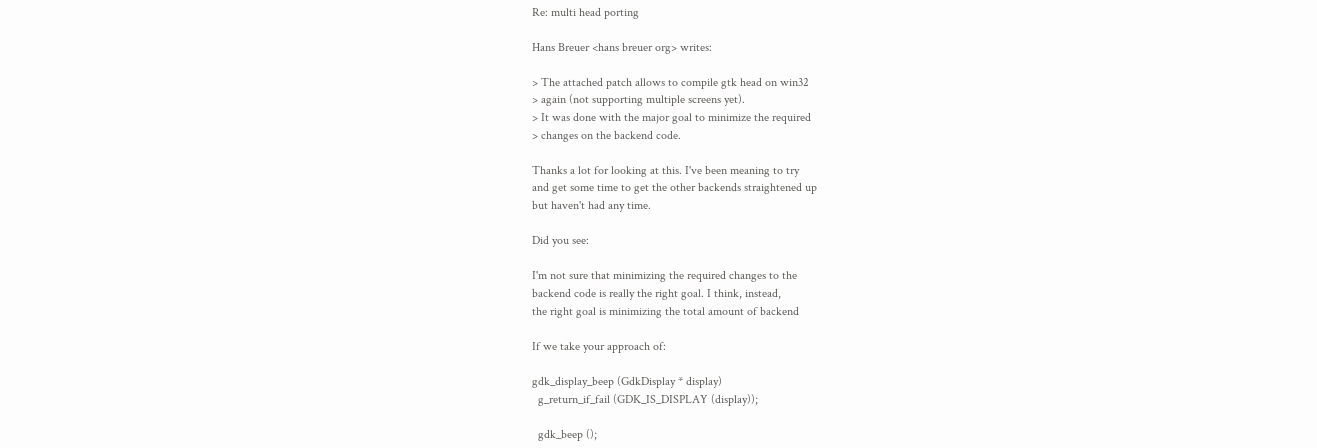Re: multi head porting

Hans Breuer <hans breuer org> writes:

> The attached patch allows to compile gtk head on win32
> again (not supporting multiple screens yet).
> It was done with the major goal to minimize the required
> changes on the backend code.

Thanks a lot for looking at this. I've been meaning to try
and get some time to get the other backends straightened up
but haven't had any time.

Did you see:

I'm not sure that minimizing the required changes to the
backend code is really the right goal. I think, instead,
the right goal is minimizing the total amount of backend

If we take your approach of:

gdk_display_beep (GdkDisplay * display)
  g_return_if_fail (GDK_IS_DISPLAY (display));

  gdk_beep ();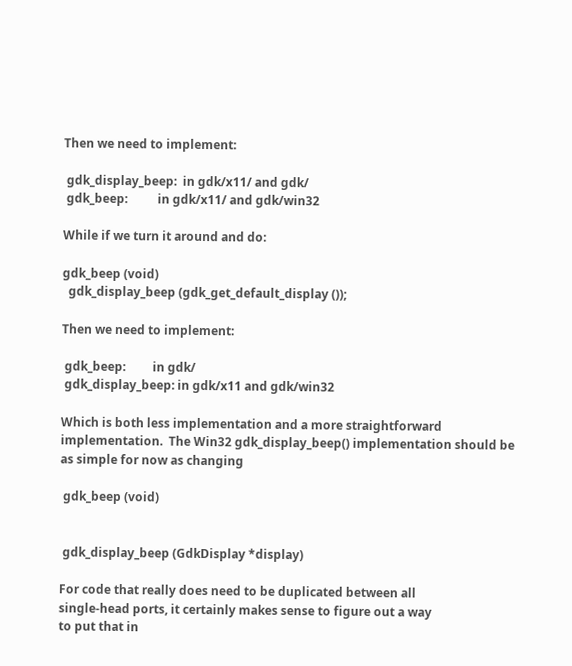Then we need to implement:

 gdk_display_beep:  in gdk/x11/ and gdk/
 gdk_beep:          in gdk/x11/ and gdk/win32

While if we turn it around and do:

gdk_beep (void)
  gdk_display_beep (gdk_get_default_display ());

Then we need to implement:

 gdk_beep:         in gdk/
 gdk_display_beep: in gdk/x11 and gdk/win32

Which is both less implementation and a more straightforward
implementation.  The Win32 gdk_display_beep() implementation should be
as simple for now as changing

 gdk_beep (void)


 gdk_display_beep (GdkDisplay *display)

For code that really does need to be duplicated between all
single-head ports, it certainly makes sense to figure out a way
to put that in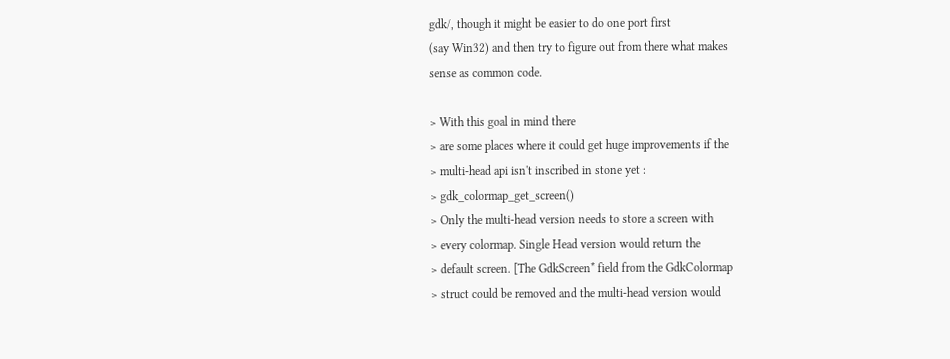gdk/, though it might be easier to do one port first
(say Win32) and then try to figure out from there what makes
sense as common code.

> With this goal in mind there
> are some places where it could get huge improvements if the
> multi-head api isn't inscribed in stone yet :
> gdk_colormap_get_screen()
> Only the multi-head version needs to store a screen with
> every colormap. Single Head version would return the
> default screen. [The GdkScreen* field from the GdkColormap
> struct could be removed and the multi-head version would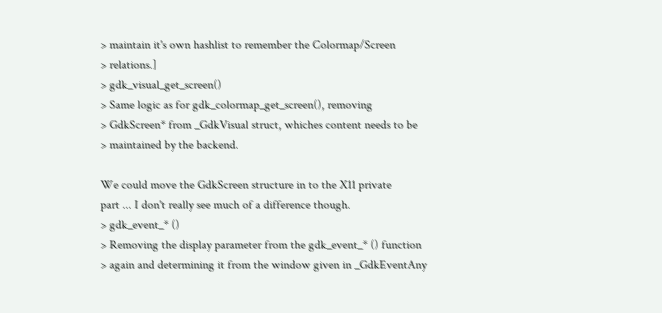> maintain it's own hashlist to remember the Colormap/Screen
> relations.]
> gdk_visual_get_screen()
> Same logic as for gdk_colormap_get_screen(), removing
> GdkScreen* from _GdkVisual struct, whiches content needs to be
> maintained by the backend.

We could move the GdkScreen structure in to the X11 private
part ... I don't really see much of a difference though.
> gdk_event_* ()
> Removing the display parameter from the gdk_event_* () function
> again and determining it from the window given in _GdkEventAny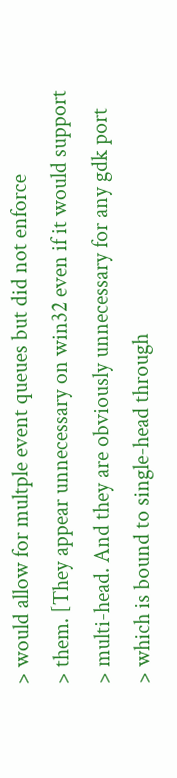> would allow for multple event queues but did not enforce
> them. [They appear unnecessary on win32 even if it would support
> multi-head. And they are obviously unnecessary for any gdk port
> which is bound to single-head through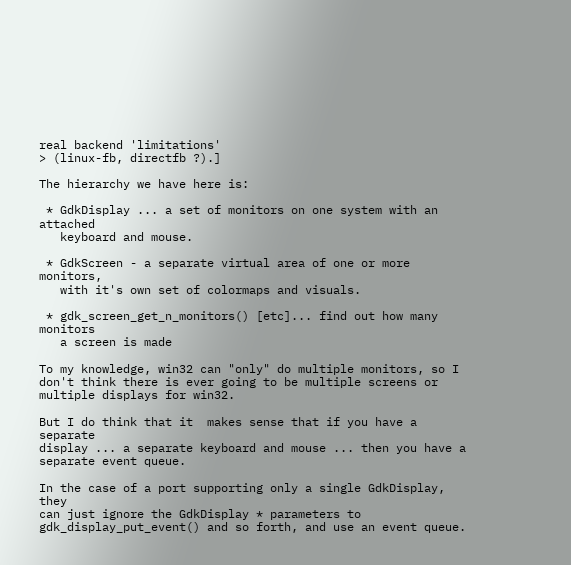real backend 'limitations'
> (linux-fb, directfb ?).]

The hierarchy we have here is:

 * GdkDisplay ... a set of monitors on one system with an attached
   keyboard and mouse.

 * GdkScreen - a separate virtual area of one or more monitors,
   with it's own set of colormaps and visuals.

 * gdk_screen_get_n_monitors() [etc]... find out how many monitors
   a screen is made

To my knowledge, win32 can "only" do multiple monitors, so I
don't think there is ever going to be multiple screens or
multiple displays for win32.

But I do think that it  makes sense that if you have a separate
display ... a separate keyboard and mouse ... then you have a
separate event queue.

In the case of a port supporting only a single GdkDisplay, they
can just ignore the GdkDisplay * parameters to
gdk_display_put_event() and so forth, and use an event queue.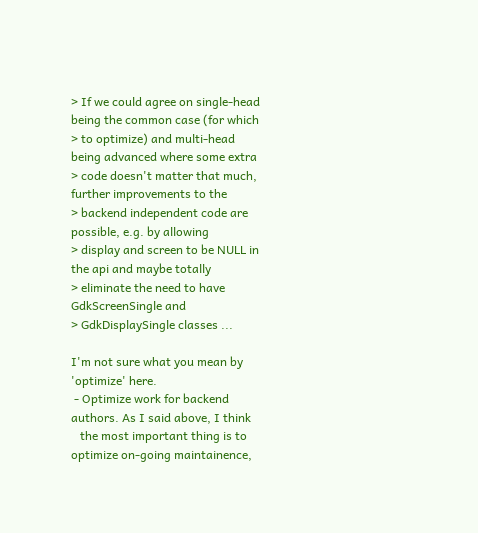> If we could agree on single-head being the common case (for which
> to optimize) and multi-head being advanced where some extra
> code doesn't matter that much, further improvements to the
> backend independent code are possible, e.g. by allowing
> display and screen to be NULL in the api and maybe totally
> eliminate the need to have GdkScreenSingle and
> GdkDisplaySingle classes ...

I'm not sure what you mean by 'optimize' here.
 - Optimize work for backend authors. As I said above, I think
   the most important thing is to optimize on-going maintainence,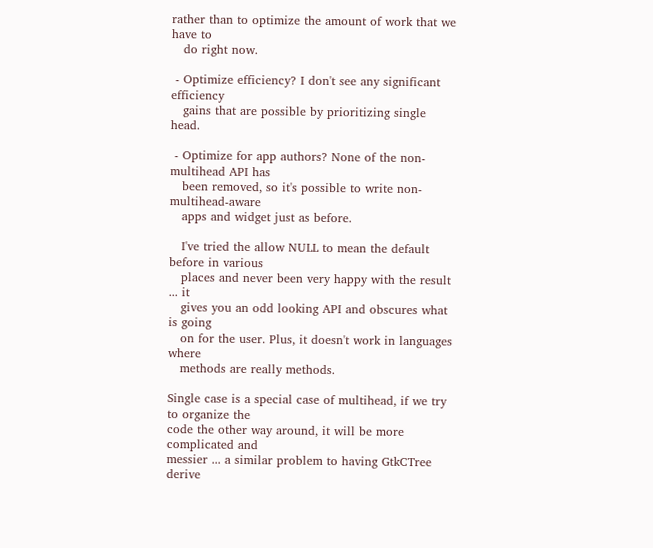rather than to optimize the amount of work that we have to
   do right now.

 - Optimize efficiency? I don't see any significant efficiency
   gains that are possible by prioritizing single head.

 - Optimize for app authors? None of the non-multihead API has
   been removed, so it's possible to write non-multihead-aware
   apps and widget just as before.

   I've tried the allow NULL to mean the default before in various
   places and never been very happy with the result ... it
   gives you an odd looking API and obscures what is going
   on for the user. Plus, it doesn't work in languages where
   methods are really methods.

Single case is a special case of multihead, if we try to organize the
code the other way around, it will be more complicated and
messier ... a similar problem to having GtkCTree derive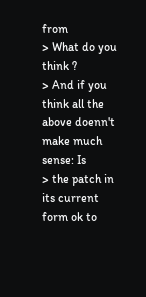from
> What do you think ?
> And if you think all the above doenn't make much sense: Is
> the patch in its current form ok to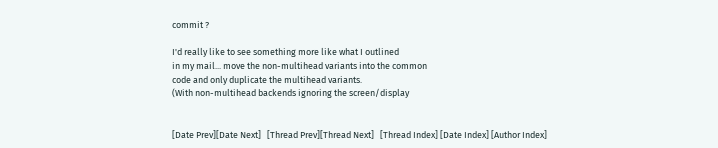commit ?

I'd really like to see something more like what I outlined
in my mail... move the non-multihead variants into the common
code and only duplicate the multihead variants.
(With non-multihead backends ignoring the screen/display


[Date Prev][Date Next]   [Thread Prev][Thread Next]   [Thread Index] [Date Index] [Author Index]